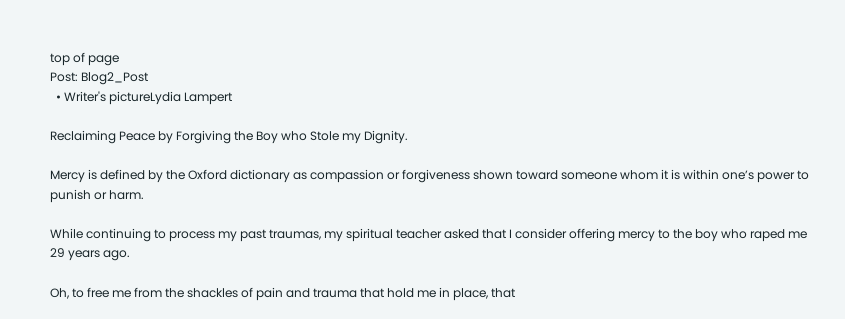top of page
Post: Blog2_Post
  • Writer's pictureLydia Lampert

Reclaiming Peace by Forgiving the Boy who Stole my Dignity.

Mercy is defined by the Oxford dictionary as compassion or forgiveness shown toward someone whom it is within one’s power to punish or harm.

While continuing to process my past traumas, my spiritual teacher asked that I consider offering mercy to the boy who raped me 29 years ago.

Oh, to free me from the shackles of pain and trauma that hold me in place, that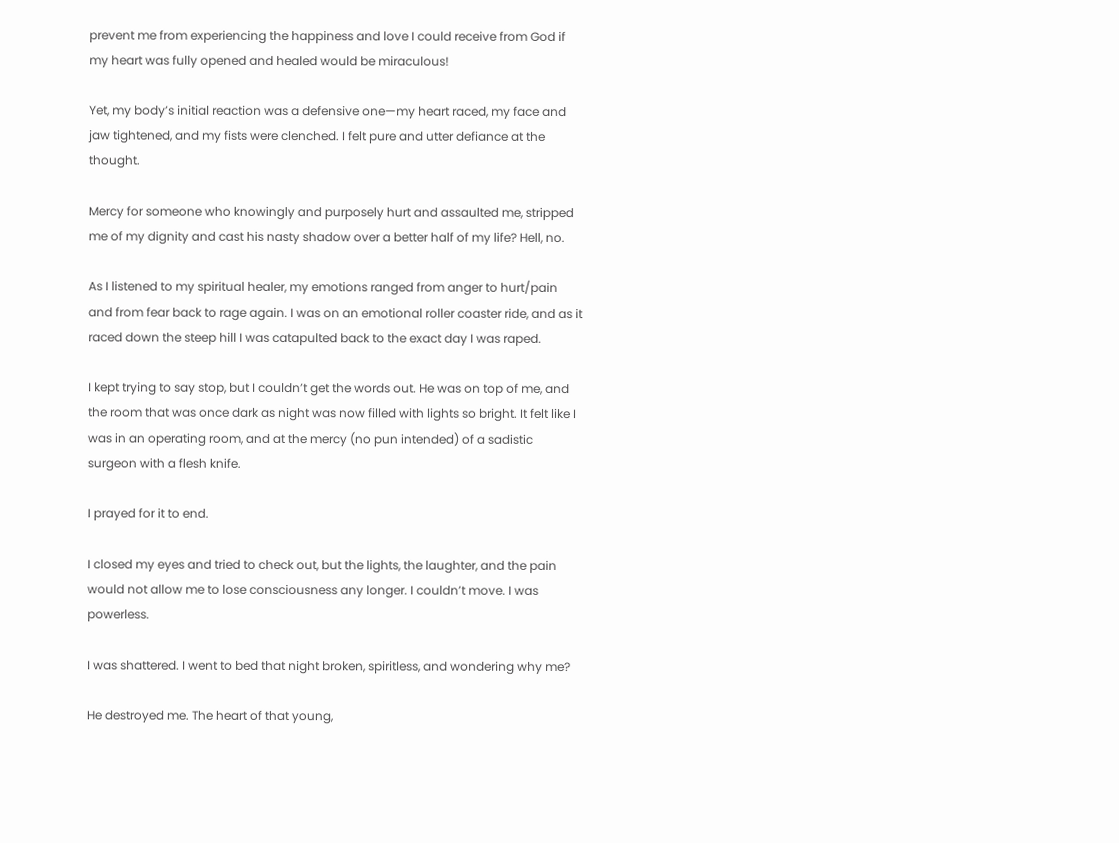prevent me from experiencing the happiness and love I could receive from God if my heart was fully opened and healed would be miraculous!

Yet, my body’s initial reaction was a defensive one—my heart raced, my face and jaw tightened, and my fists were clenched. I felt pure and utter defiance at the thought.

Mercy for someone who knowingly and purposely hurt and assaulted me, stripped me of my dignity and cast his nasty shadow over a better half of my life? Hell, no.

As I listened to my spiritual healer, my emotions ranged from anger to hurt/pain and from fear back to rage again. I was on an emotional roller coaster ride, and as it raced down the steep hill I was catapulted back to the exact day I was raped.

I kept trying to say stop, but I couldn’t get the words out. He was on top of me, and the room that was once dark as night was now filled with lights so bright. It felt like I was in an operating room, and at the mercy (no pun intended) of a sadistic surgeon with a flesh knife.

I prayed for it to end.

I closed my eyes and tried to check out, but the lights, the laughter, and the pain would not allow me to lose consciousness any longer. I couldn’t move. I was powerless.

I was shattered. I went to bed that night broken, spiritless, and wondering why me?

He destroyed me. The heart of that young,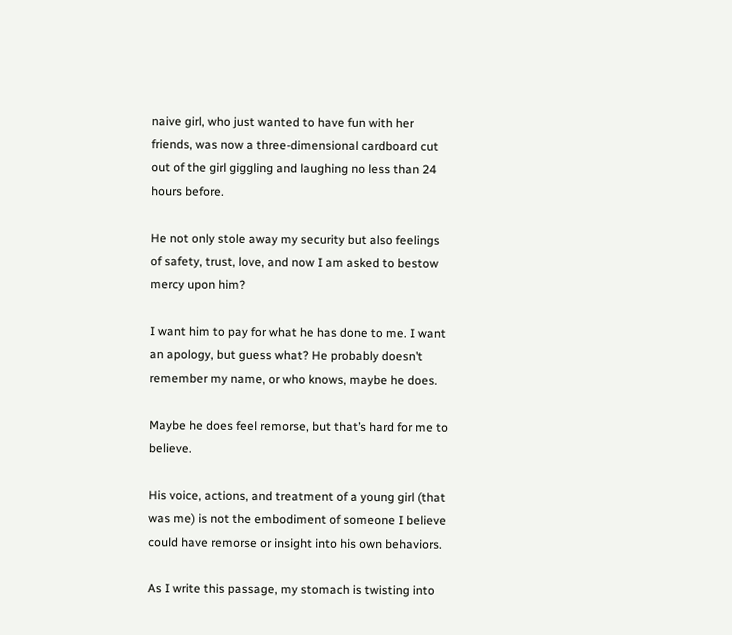naive girl, who just wanted to have fun with her friends, was now a three-dimensional cardboard cut out of the girl giggling and laughing no less than 24 hours before.

He not only stole away my security but also feelings of safety, trust, love, and now I am asked to bestow mercy upon him?

I want him to pay for what he has done to me. I want an apology, but guess what? He probably doesn’t remember my name, or who knows, maybe he does.

Maybe he does feel remorse, but that’s hard for me to believe.

His voice, actions, and treatment of a young girl (that was me) is not the embodiment of someone I believe could have remorse or insight into his own behaviors.

As I write this passage, my stomach is twisting into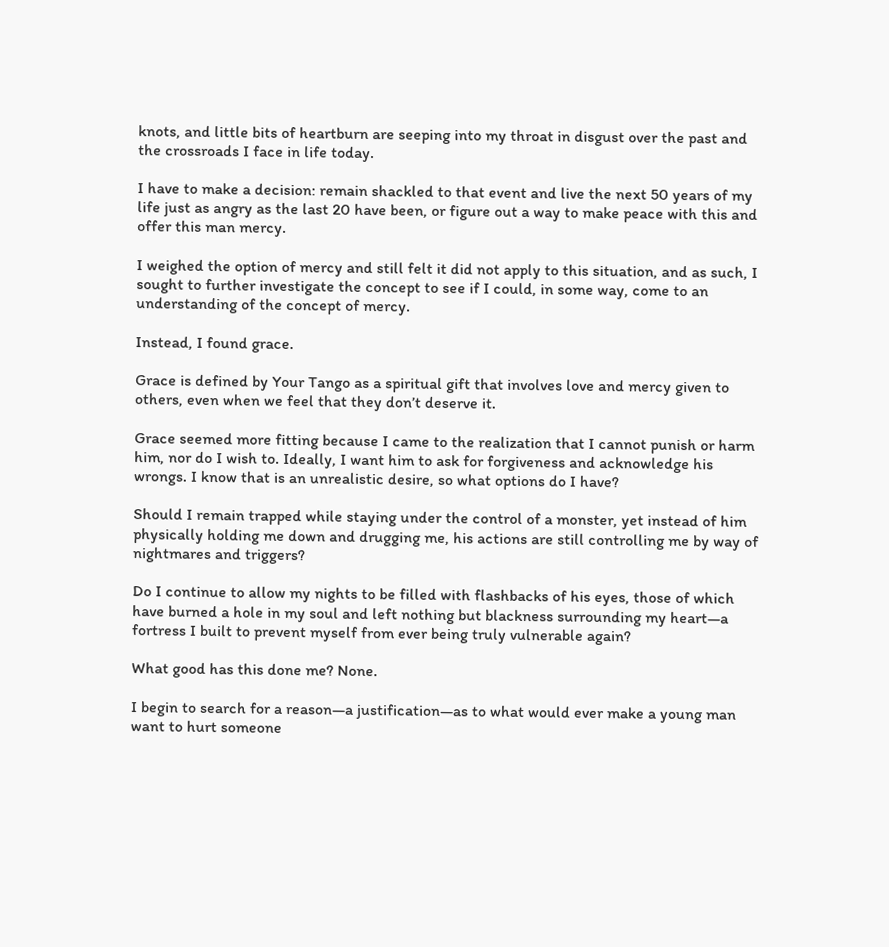knots, and little bits of heartburn are seeping into my throat in disgust over the past and the crossroads I face in life today.

I have to make a decision: remain shackled to that event and live the next 50 years of my life just as angry as the last 20 have been, or figure out a way to make peace with this and offer this man mercy.

I weighed the option of mercy and still felt it did not apply to this situation, and as such, I sought to further investigate the concept to see if I could, in some way, come to an understanding of the concept of mercy.

Instead, I found grace.

Grace is defined by Your Tango as a spiritual gift that involves love and mercy given to others, even when we feel that they don’t deserve it.

Grace seemed more fitting because I came to the realization that I cannot punish or harm him, nor do I wish to. Ideally, I want him to ask for forgiveness and acknowledge his wrongs. I know that is an unrealistic desire, so what options do I have?

Should I remain trapped while staying under the control of a monster, yet instead of him physically holding me down and drugging me, his actions are still controlling me by way of nightmares and triggers?

Do I continue to allow my nights to be filled with flashbacks of his eyes, those of which have burned a hole in my soul and left nothing but blackness surrounding my heart—a fortress I built to prevent myself from ever being truly vulnerable again?

What good has this done me? None.

I begin to search for a reason—a justification—as to what would ever make a young man want to hurt someone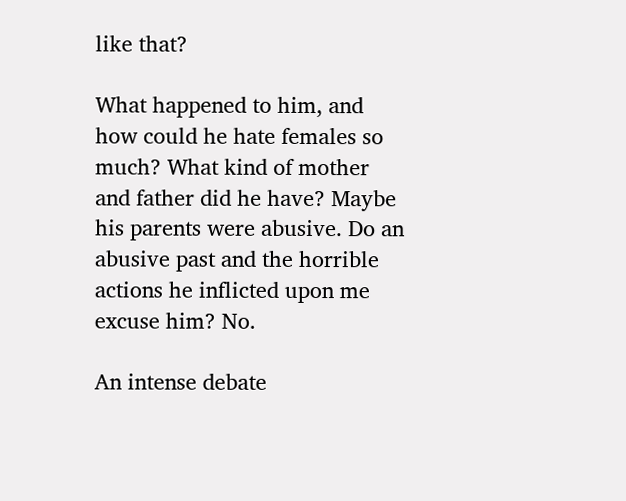like that?

What happened to him, and how could he hate females so much? What kind of mother and father did he have? Maybe his parents were abusive. Do an abusive past and the horrible actions he inflicted upon me excuse him? No.

An intense debate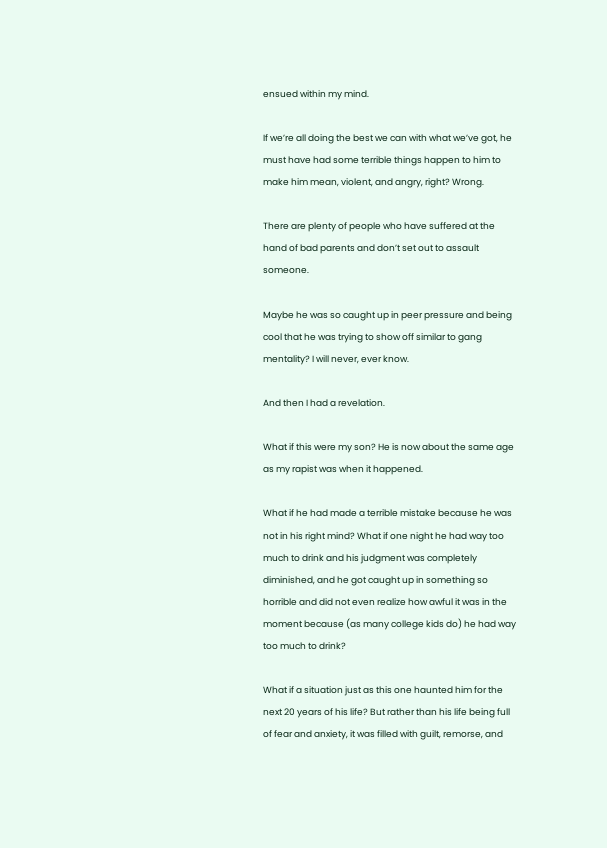ensued within my mind.

If we’re all doing the best we can with what we’ve got, he must have had some terrible things happen to him to make him mean, violent, and angry, right? Wrong.

There are plenty of people who have suffered at the hand of bad parents and don’t set out to assault someone.

Maybe he was so caught up in peer pressure and being cool that he was trying to show off similar to gang mentality? I will never, ever know.

And then I had a revelation.

What if this were my son? He is now about the same age as my rapist was when it happened.

What if he had made a terrible mistake because he was not in his right mind? What if one night he had way too much to drink and his judgment was completely diminished, and he got caught up in something so horrible and did not even realize how awful it was in the moment because (as many college kids do) he had way too much to drink?

What if a situation just as this one haunted him for the next 20 years of his life? But rather than his life being full of fear and anxiety, it was filled with guilt, remorse, and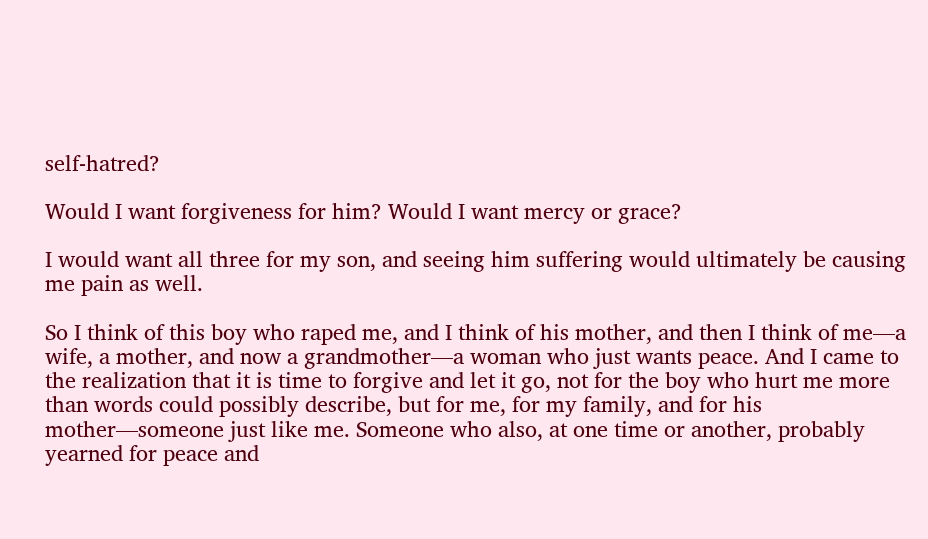self-hatred?

Would I want forgiveness for him? Would I want mercy or grace?

I would want all three for my son, and seeing him suffering would ultimately be causing me pain as well.

So I think of this boy who raped me, and I think of his mother, and then I think of me—a wife, a mother, and now a grandmother—a woman who just wants peace. And I came to the realization that it is time to forgive and let it go, not for the boy who hurt me more than words could possibly describe, but for me, for my family, and for his mother—someone just like me. Someone who also, at one time or another, probably yearned for peace and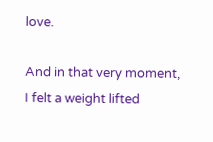love.

And in that very moment, I felt a weight lifted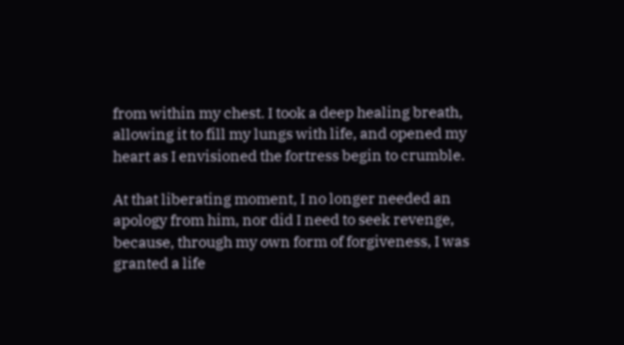from within my chest. I took a deep healing breath, allowing it to fill my lungs with life, and opened my heart as I envisioned the fortress begin to crumble.

At that liberating moment, I no longer needed an apology from him, nor did I need to seek revenge, because, through my own form of forgiveness, I was granted a life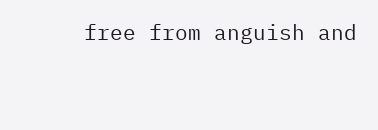free from anguish and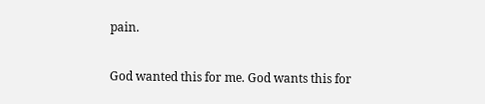pain.

God wanted this for me. God wants this for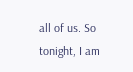all of us. So tonight, I am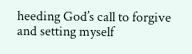heeding God’s call to forgive and setting myself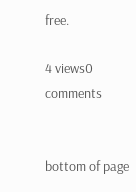free.

4 views0 comments


bottom of page